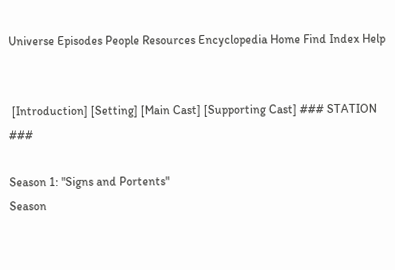Universe Episodes People Resources Encyclopedia Home Find Index Help


 [Introduction] [Setting] [Main Cast] [Supporting Cast] ### STATION ###

Season 1: "Signs and Portents"
Season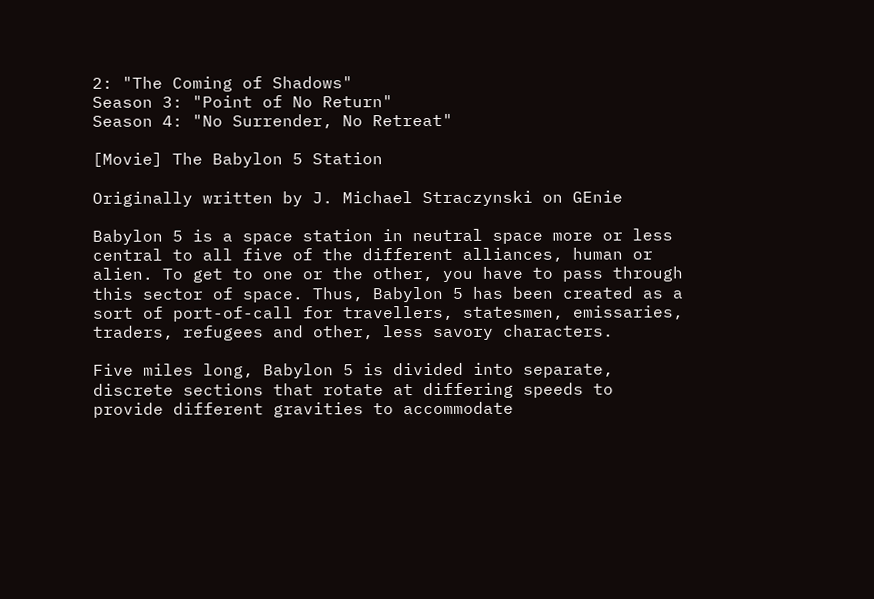2: "The Coming of Shadows"
Season 3: "Point of No Return"
Season 4: "No Surrender, No Retreat"

[Movie] The Babylon 5 Station

Originally written by J. Michael Straczynski on GEnie

Babylon 5 is a space station in neutral space more or less central to all five of the different alliances, human or alien. To get to one or the other, you have to pass through this sector of space. Thus, Babylon 5 has been created as a sort of port-of-call for travellers, statesmen, emissaries, traders, refugees and other, less savory characters.

Five miles long, Babylon 5 is divided into separate, discrete sections that rotate at differing speeds to provide different gravities to accommodate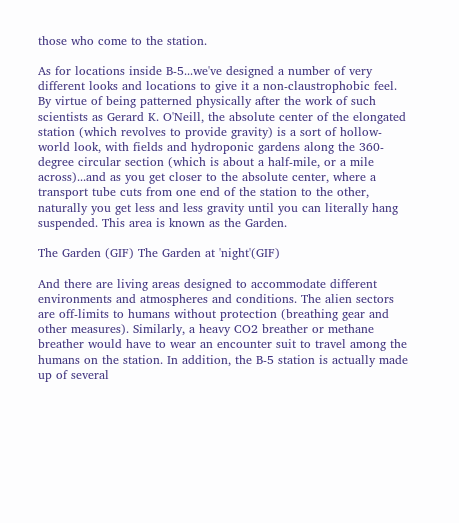those who come to the station.

As for locations inside B-5...we've designed a number of very different looks and locations to give it a non-claustrophobic feel. By virtue of being patterned physically after the work of such scientists as Gerard K. O'Neill, the absolute center of the elongated station (which revolves to provide gravity) is a sort of hollow-world look, with fields and hydroponic gardens along the 360-degree circular section (which is about a half-mile, or a mile across)...and as you get closer to the absolute center, where a transport tube cuts from one end of the station to the other, naturally you get less and less gravity until you can literally hang suspended. This area is known as the Garden.

The Garden (GIF) The Garden at 'night'(GIF)

And there are living areas designed to accommodate different environments and atmospheres and conditions. The alien sectors are off-limits to humans without protection (breathing gear and other measures). Similarly, a heavy CO2 breather or methane breather would have to wear an encounter suit to travel among the humans on the station. In addition, the B-5 station is actually made up of several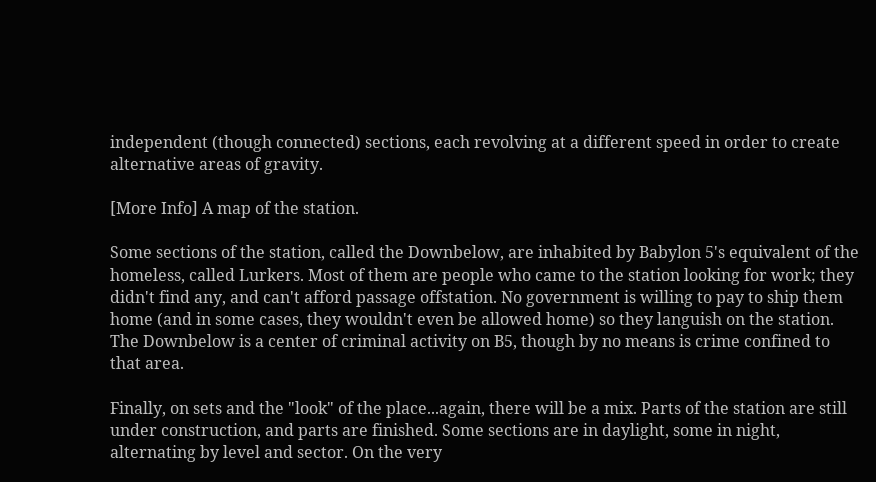independent (though connected) sections, each revolving at a different speed in order to create alternative areas of gravity.

[More Info] A map of the station.

Some sections of the station, called the Downbelow, are inhabited by Babylon 5's equivalent of the homeless, called Lurkers. Most of them are people who came to the station looking for work; they didn't find any, and can't afford passage offstation. No government is willing to pay to ship them home (and in some cases, they wouldn't even be allowed home) so they languish on the station. The Downbelow is a center of criminal activity on B5, though by no means is crime confined to that area.

Finally, on sets and the "look" of the place...again, there will be a mix. Parts of the station are still under construction, and parts are finished. Some sections are in daylight, some in night, alternating by level and sector. On the very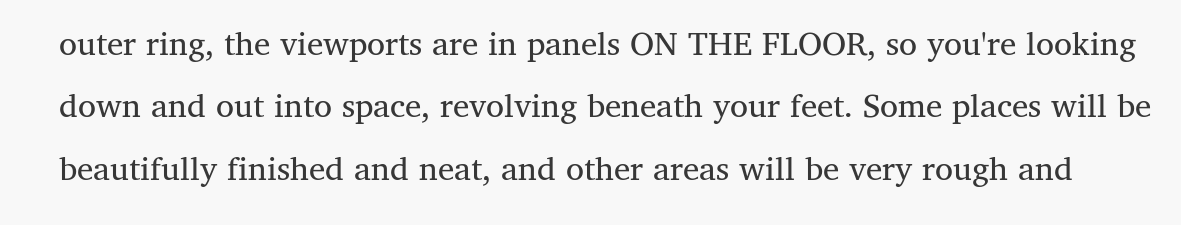outer ring, the viewports are in panels ON THE FLOOR, so you're looking down and out into space, revolving beneath your feet. Some places will be beautifully finished and neat, and other areas will be very rough and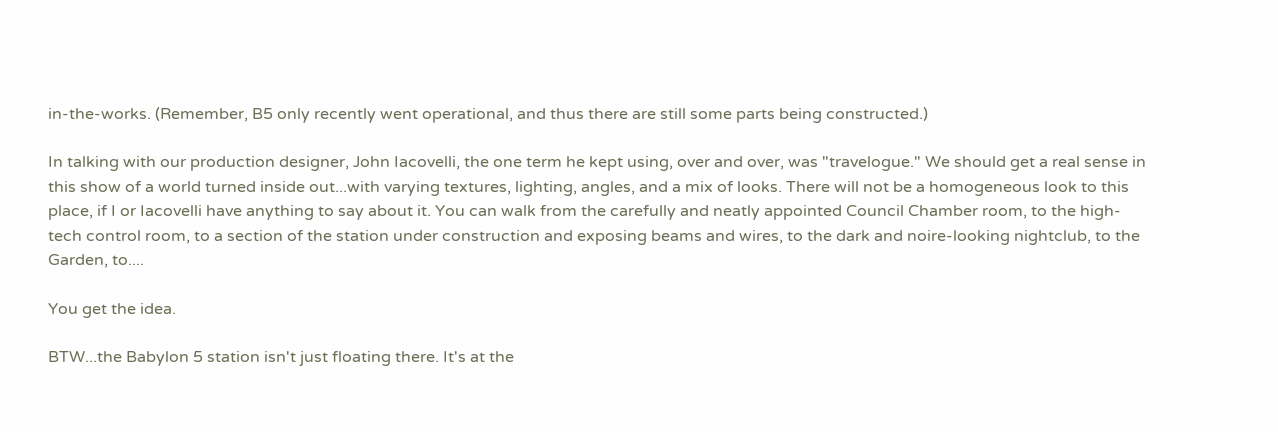in-the-works. (Remember, B5 only recently went operational, and thus there are still some parts being constructed.)

In talking with our production designer, John Iacovelli, the one term he kept using, over and over, was "travelogue." We should get a real sense in this show of a world turned inside out...with varying textures, lighting, angles, and a mix of looks. There will not be a homogeneous look to this place, if I or Iacovelli have anything to say about it. You can walk from the carefully and neatly appointed Council Chamber room, to the high- tech control room, to a section of the station under construction and exposing beams and wires, to the dark and noire-looking nightclub, to the Garden, to....

You get the idea.

BTW...the Babylon 5 station isn't just floating there. It's at the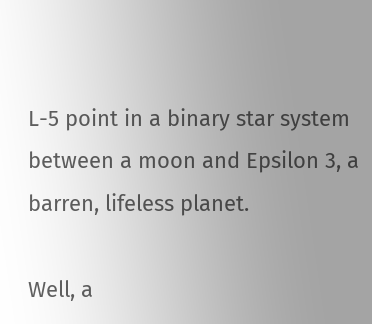L-5 point in a binary star system between a moon and Epsilon 3, a barren, lifeless planet.

Well, a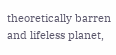theoretically barren and lifeless planet,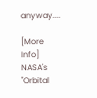anyway....

[More Info] NASA's "Orbital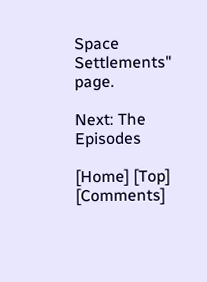Space Settlements" page.

Next: The Episodes

[Home] [Top] [Comments]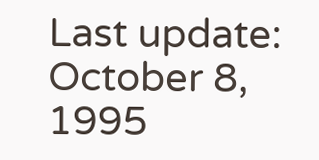Last update: October 8, 1995